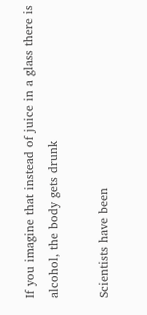If you imagine that instead of juice in a glass there is alcohol, the body gets drunk

Scientists have been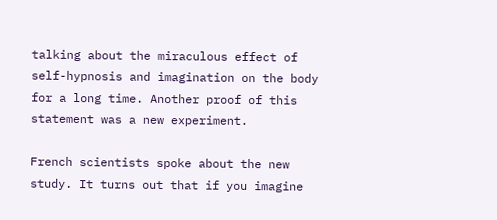talking about the miraculous effect of self-hypnosis and imagination on the body for a long time. Another proof of this statement was a new experiment.

French scientists spoke about the new study. It turns out that if you imagine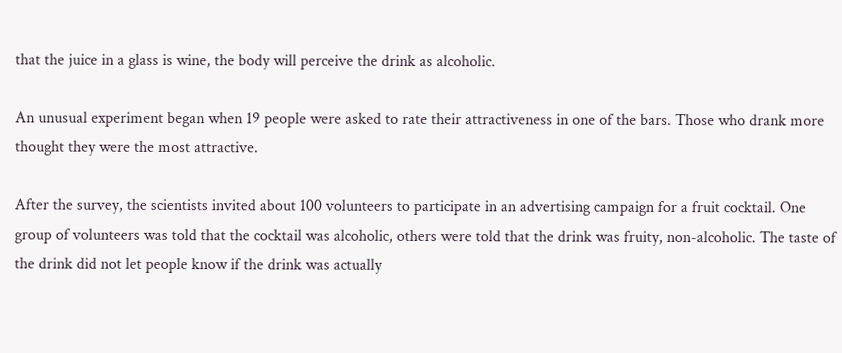that the juice in a glass is wine, the body will perceive the drink as alcoholic.

An unusual experiment began when 19 people were asked to rate their attractiveness in one of the bars. Those who drank more thought they were the most attractive.

After the survey, the scientists invited about 100 volunteers to participate in an advertising campaign for a fruit cocktail. One group of volunteers was told that the cocktail was alcoholic, others were told that the drink was fruity, non-alcoholic. The taste of the drink did not let people know if the drink was actually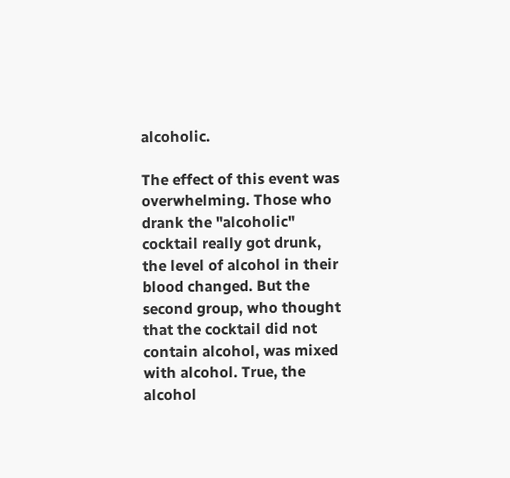alcoholic.

The effect of this event was overwhelming. Those who drank the "alcoholic" cocktail really got drunk, the level of alcohol in their blood changed. But the second group, who thought that the cocktail did not contain alcohol, was mixed with alcohol. True, the alcohol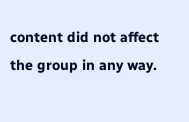content did not affect the group in any way.